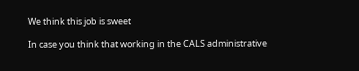We think this job is sweet

In case you think that working in the CALS administrative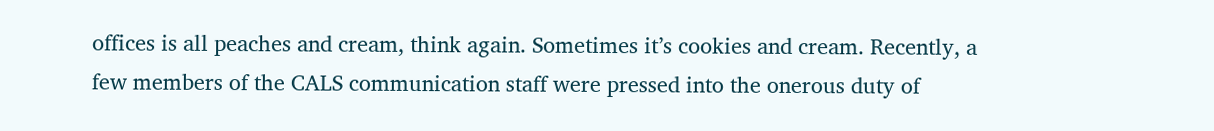offices is all peaches and cream, think again. Sometimes it’s cookies and cream. Recently, a few members of the CALS communication staff were pressed into the onerous duty of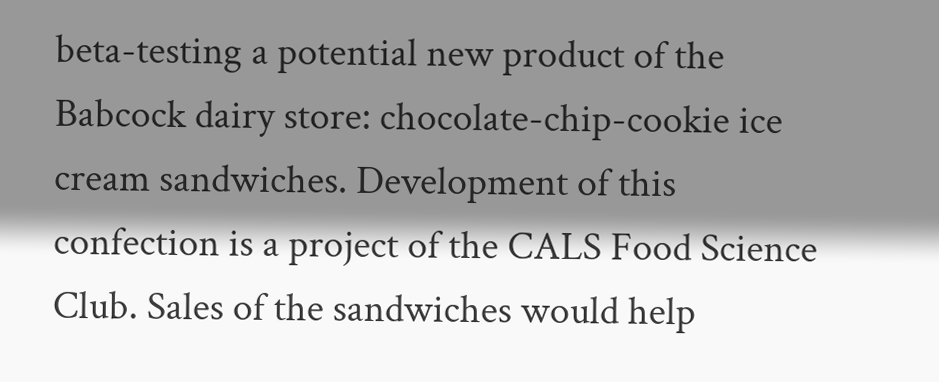beta-testing a potential new product of the Babcock dairy store: chocolate-chip-cookie ice cream sandwiches. Development of this confection is a project of the CALS Food Science Club. Sales of the sandwiches would help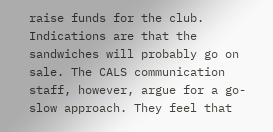raise funds for the club. Indications are that the sandwiches will probably go on sale. The CALS communication staff, however, argue for a go-slow approach. They feel that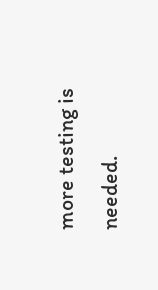more testing is needed.